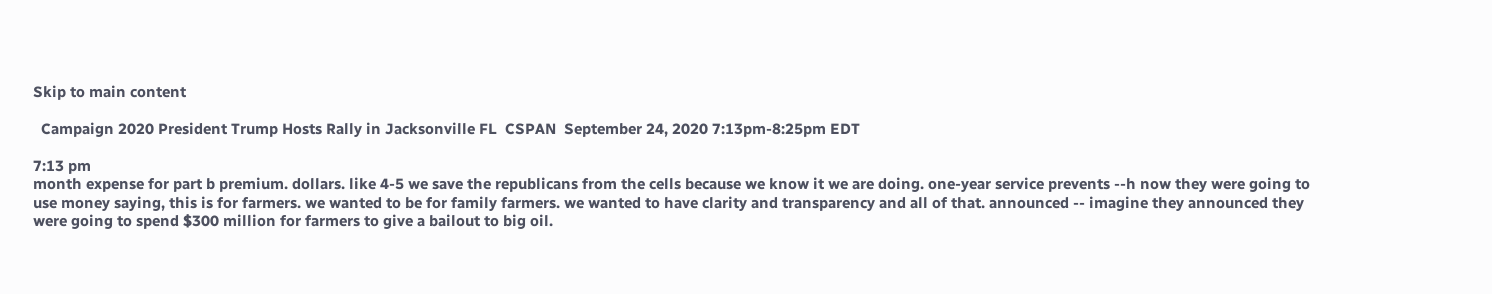Skip to main content

  Campaign 2020 President Trump Hosts Rally in Jacksonville FL  CSPAN  September 24, 2020 7:13pm-8:25pm EDT

7:13 pm
month expense for part b premium. dollars. like 4-5 we save the republicans from the cells because we know it we are doing. one-year service prevents --h now they were going to use money saying, this is for farmers. we wanted to be for family farmers. we wanted to have clarity and transparency and all of that. announced -- imagine they announced they were going to spend $300 million for farmers to give a bailout to big oil.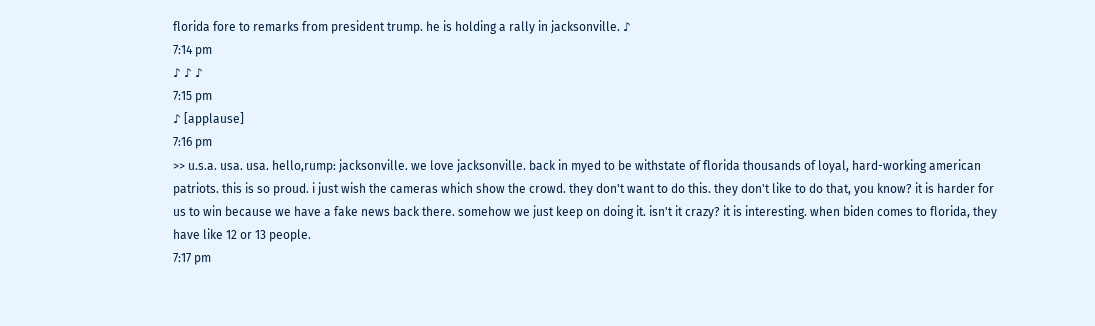florida fore to remarks from president trump. he is holding a rally in jacksonville. ♪
7:14 pm
♪ ♪ ♪
7:15 pm
♪ [applause]
7:16 pm
>> u.s.a. usa. usa. hello,rump: jacksonville. we love jacksonville. back in myed to be withstate of florida thousands of loyal, hard-working american patriots. this is so proud. i just wish the cameras which show the crowd. they don't want to do this. they don't like to do that, you know? it is harder for us to win because we have a fake news back there. somehow we just keep on doing it. isn't it crazy? it is interesting. when biden comes to florida, they have like 12 or 13 people.
7:17 pm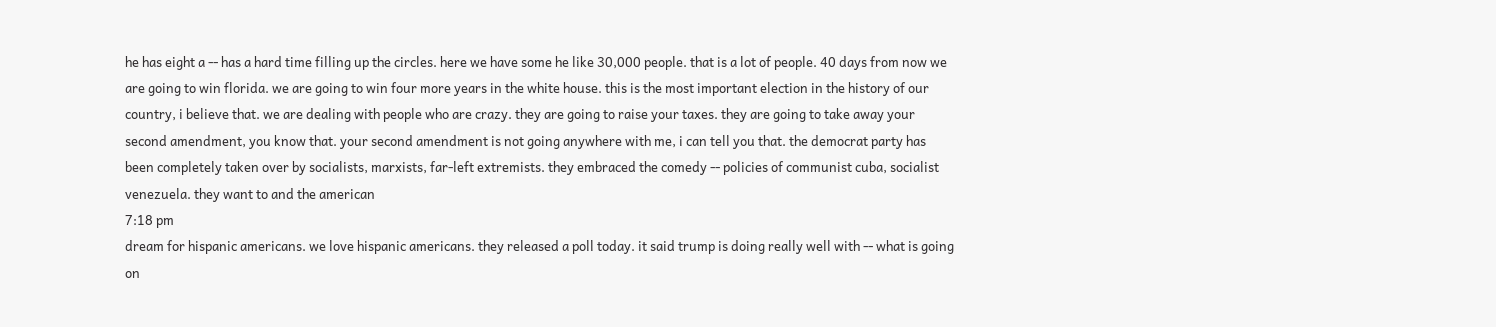he has eight a -- has a hard time filling up the circles. here we have some he like 30,000 people. that is a lot of people. 40 days from now we are going to win florida. we are going to win four more years in the white house. this is the most important election in the history of our country, i believe that. we are dealing with people who are crazy. they are going to raise your taxes. they are going to take away your second amendment, you know that. your second amendment is not going anywhere with me, i can tell you that. the democrat party has been completely taken over by socialists, marxists, far-left extremists. they embraced the comedy -- policies of communist cuba, socialist venezuela. they want to and the american
7:18 pm
dream for hispanic americans. we love hispanic americans. they released a poll today. it said trump is doing really well with -- what is going on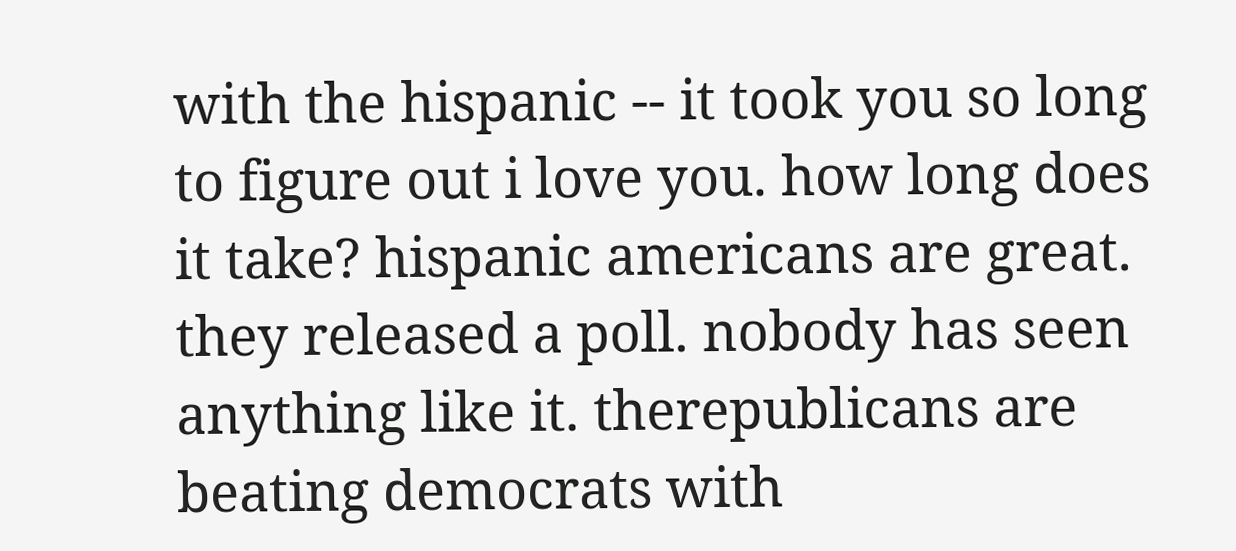with the hispanic -- it took you so long to figure out i love you. how long does it take? hispanic americans are great. they released a poll. nobody has seen anything like it. therepublicans are beating democrats with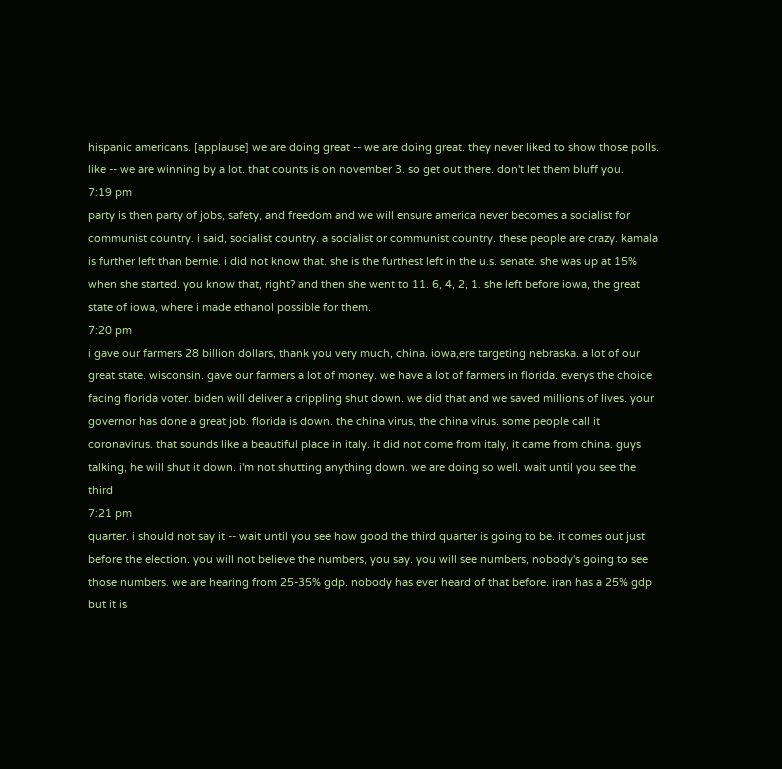hispanic americans. [applause] we are doing great -- we are doing great. they never liked to show those polls. like -- we are winning by a lot. that counts is on november 3. so get out there. don't let them bluff you.
7:19 pm
party is then party of jobs, safety, and freedom and we will ensure america never becomes a socialist for communist country. i said, socialist country. a socialist or communist country. these people are crazy. kamala is further left than bernie. i did not know that. she is the furthest left in the u.s. senate. she was up at 15% when she started. you know that, right? and then she went to 11. 6, 4, 2, 1. she left before iowa, the great state of iowa, where i made ethanol possible for them.
7:20 pm
i gave our farmers 28 billion dollars, thank you very much, china. iowa,ere targeting nebraska. a lot of our great state. wisconsin. gave our farmers a lot of money. we have a lot of farmers in florida. everys the choice facing florida voter. biden will deliver a crippling shut down. we did that and we saved millions of lives. your governor has done a great job. florida is down. the china virus, the china virus. some people call it coronavirus. that sounds like a beautiful place in italy. it did not come from italy, it came from china. guys talking, he will shut it down. i'm not shutting anything down. we are doing so well. wait until you see the third
7:21 pm
quarter. i should not say it -- wait until you see how good the third quarter is going to be. it comes out just before the election. you will not believe the numbers, you say. you will see numbers, nobody's going to see those numbers. we are hearing from 25-35% gdp. nobody has ever heard of that before. iran has a 25% gdp but it is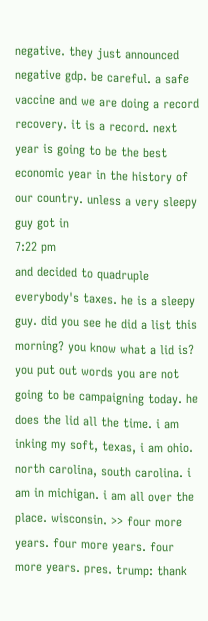negative. they just announced negative gdp. be careful. a safe vaccine and we are doing a record recovery. it is a record. next year is going to be the best economic year in the history of our country. unless a very sleepy guy got in
7:22 pm
and decided to quadruple everybody's taxes. he is a sleepy guy. did you see he did a list this morning? you know what a lid is? you put out words you are not going to be campaigning today. he does the lid all the time. i am inking my soft, texas, i am ohio. north carolina, south carolina. i am in michigan. i am all over the place. wisconsin. >> four more years. four more years. four more years. pres. trump: thank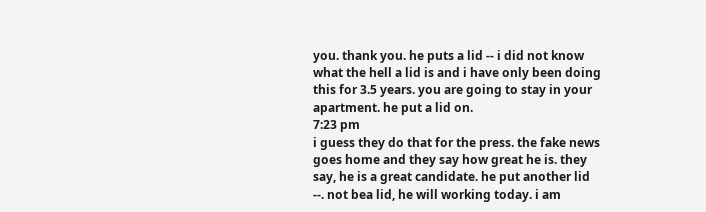you. thank you. he puts a lid -- i did not know what the hell a lid is and i have only been doing this for 3.5 years. you are going to stay in your apartment. he put a lid on.
7:23 pm
i guess they do that for the press. the fake news goes home and they say how great he is. they say, he is a great candidate. he put another lid --. not bea lid, he will working today. i am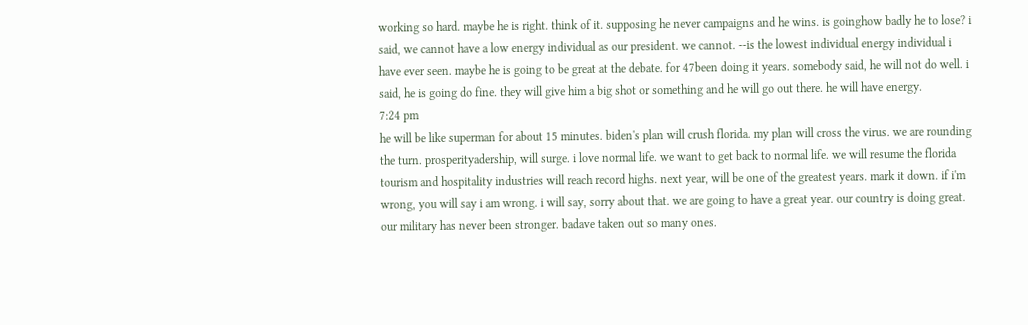working so hard. maybe he is right. think of it. supposing he never campaigns and he wins. is goinghow badly he to lose? i said, we cannot have a low energy individual as our president. we cannot. --is the lowest individual energy individual i have ever seen. maybe he is going to be great at the debate. for 47been doing it years. somebody said, he will not do well. i said, he is going do fine. they will give him a big shot or something and he will go out there. he will have energy.
7:24 pm
he will be like superman for about 15 minutes. biden's plan will crush florida. my plan will cross the virus. we are rounding the turn. prosperityadership, will surge. i love normal life. we want to get back to normal life. we will resume the florida tourism and hospitality industries will reach record highs. next year, will be one of the greatest years. mark it down. if i'm wrong, you will say i am wrong. i will say, sorry about that. we are going to have a great year. our country is doing great. our military has never been stronger. badave taken out so many ones.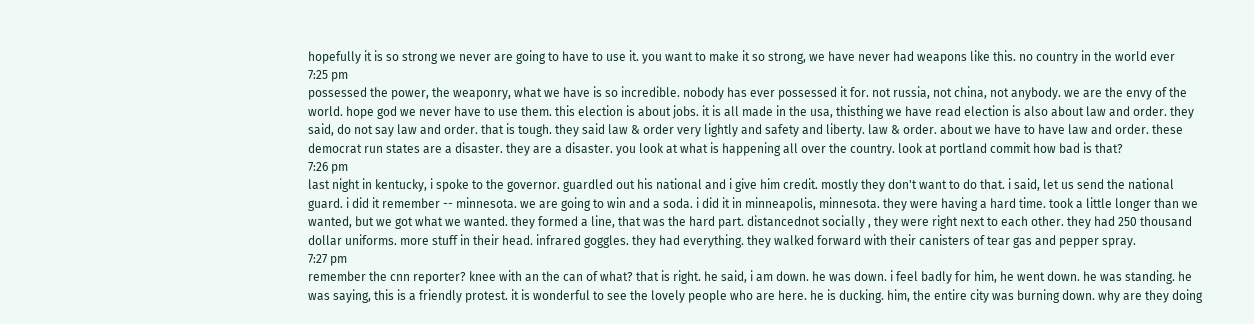hopefully it is so strong we never are going to have to use it. you want to make it so strong, we have never had weapons like this. no country in the world ever
7:25 pm
possessed the power, the weaponry, what we have is so incredible. nobody has ever possessed it for. not russia, not china, not anybody. we are the envy of the world. hope god we never have to use them. this election is about jobs. it is all made in the usa, thisthing we have read election is also about law and order. they said, do not say law and order. that is tough. they said law & order very lightly and safety and liberty. law & order. about we have to have law and order. these democrat run states are a disaster. they are a disaster. you look at what is happening all over the country. look at portland commit how bad is that?
7:26 pm
last night in kentucky, i spoke to the governor. guardled out his national and i give him credit. mostly they don't want to do that. i said, let us send the national guard. i did it remember -- minnesota. we are going to win and a soda. i did it in minneapolis, minnesota. they were having a hard time. took a little longer than we wanted, but we got what we wanted. they formed a line, that was the hard part. distancednot socially , they were right next to each other. they had 250 thousand dollar uniforms. more stuff in their head. infrared goggles. they had everything. they walked forward with their canisters of tear gas and pepper spray.
7:27 pm
remember the cnn reporter? knee with an the can of what? that is right. he said, i am down. he was down. i feel badly for him, he went down. he was standing. he was saying, this is a friendly protest. it is wonderful to see the lovely people who are here. he is ducking. him, the entire city was burning down. why are they doing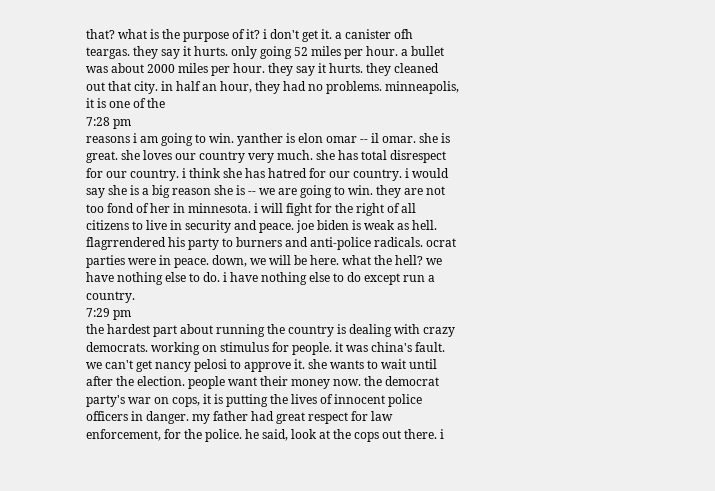that? what is the purpose of it? i don't get it. a canister ofh teargas. they say it hurts. only going 52 miles per hour. a bullet was about 2000 miles per hour. they say it hurts. they cleaned out that city. in half an hour, they had no problems. minneapolis, it is one of the
7:28 pm
reasons i am going to win. yanther is elon omar -- il omar. she is great. she loves our country very much. she has total disrespect for our country. i think she has hatred for our country. i would say she is a big reason she is -- we are going to win. they are not too fond of her in minnesota. i will fight for the right of all citizens to live in security and peace. joe biden is weak as hell. flagrrendered his party to burners and anti-police radicals. ocrat parties were in peace. down, we will be here. what the hell? we have nothing else to do. i have nothing else to do except run a country.
7:29 pm
the hardest part about running the country is dealing with crazy democrats. working on stimulus for people. it was china's fault. we can't get nancy pelosi to approve it. she wants to wait until after the election. people want their money now. the democrat party's war on cops, it is putting the lives of innocent police officers in danger. my father had great respect for law enforcement, for the police. he said, look at the cops out there. i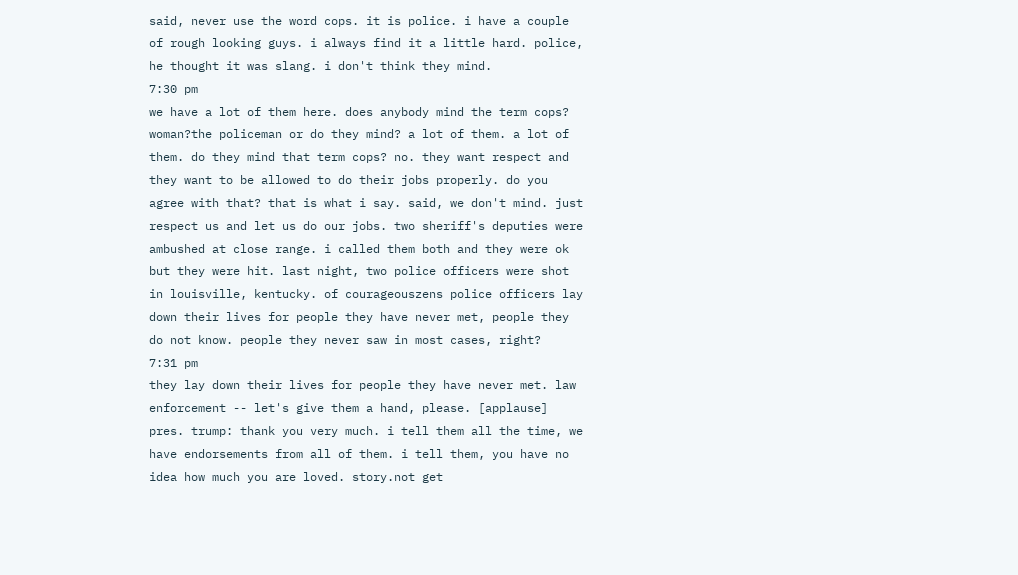said, never use the word cops. it is police. i have a couple of rough looking guys. i always find it a little hard. police, he thought it was slang. i don't think they mind.
7:30 pm
we have a lot of them here. does anybody mind the term cops? woman?the policeman or do they mind? a lot of them. a lot of them. do they mind that term cops? no. they want respect and they want to be allowed to do their jobs properly. do you agree with that? that is what i say. said, we don't mind. just respect us and let us do our jobs. two sheriff's deputies were ambushed at close range. i called them both and they were ok but they were hit. last night, two police officers were shot in louisville, kentucky. of courageouszens police officers lay down their lives for people they have never met, people they do not know. people they never saw in most cases, right?
7:31 pm
they lay down their lives for people they have never met. law enforcement -- let's give them a hand, please. [applause] pres. trump: thank you very much. i tell them all the time, we have endorsements from all of them. i tell them, you have no idea how much you are loved. story.not get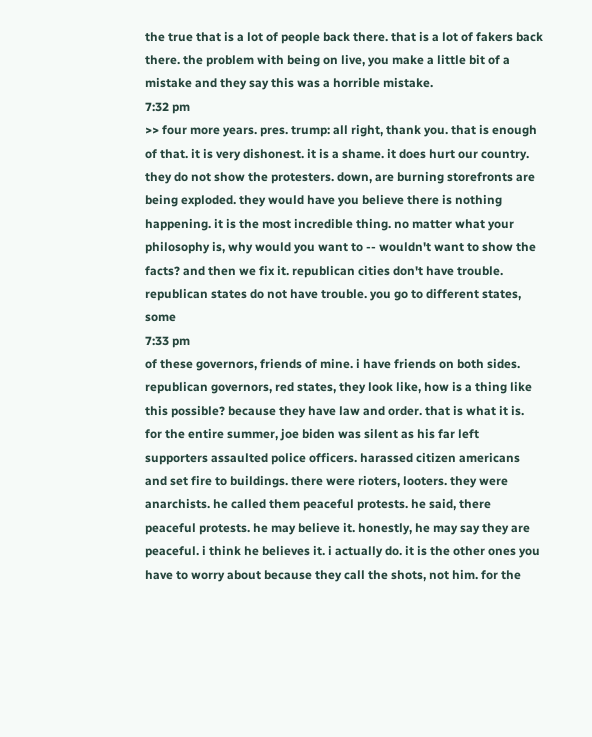the true that is a lot of people back there. that is a lot of fakers back there. the problem with being on live, you make a little bit of a mistake and they say this was a horrible mistake.
7:32 pm
>> four more years. pres. trump: all right, thank you. that is enough of that. it is very dishonest. it is a shame. it does hurt our country. they do not show the protesters. down, are burning storefronts are being exploded. they would have you believe there is nothing happening. it is the most incredible thing. no matter what your philosophy is, why would you want to -- wouldn't want to show the facts? and then we fix it. republican cities don't have trouble. republican states do not have trouble. you go to different states, some
7:33 pm
of these governors, friends of mine. i have friends on both sides. republican governors, red states, they look like, how is a thing like this possible? because they have law and order. that is what it is. for the entire summer, joe biden was silent as his far left supporters assaulted police officers. harassed citizen americans and set fire to buildings. there were rioters, looters. they were anarchists. he called them peaceful protests. he said, there peaceful protests. he may believe it. honestly, he may say they are peaceful. i think he believes it. i actually do. it is the other ones you have to worry about because they call the shots, not him. for the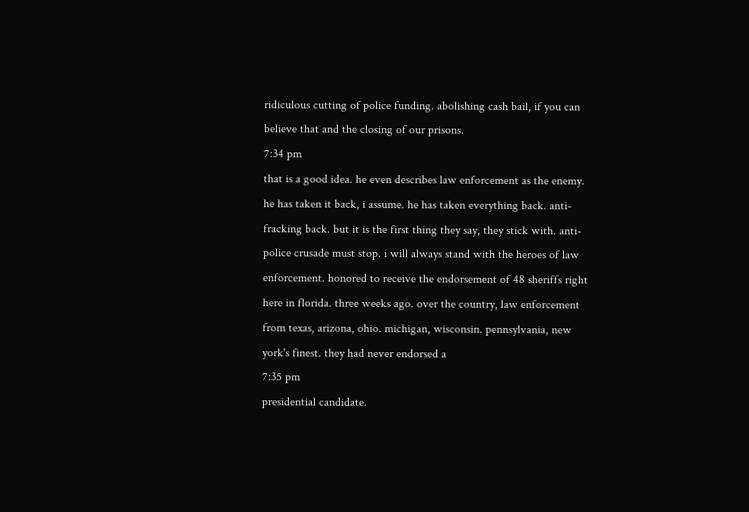ridiculous cutting of police funding. abolishing cash bail, if you can believe that and the closing of our prisons.
7:34 pm
that is a good idea. he even describes law enforcement as the enemy. he has taken it back, i assume. he has taken everything back. anti-fracking back. but it is the first thing they say, they stick with. anti-police crusade must stop. i will always stand with the heroes of law enforcement. honored to receive the endorsement of 48 sheriffs right here in florida. three weeks ago. over the country, law enforcement from texas, arizona, ohio. michigan, wisconsin. pennsylvania, new york's finest. they had never endorsed a
7:35 pm
presidential candidate.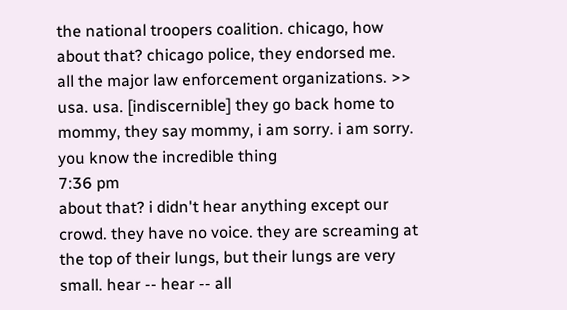the national troopers coalition. chicago, how about that? chicago police, they endorsed me. all the major law enforcement organizations. >> usa. usa. [indiscernible] they go back home to mommy, they say mommy, i am sorry. i am sorry. you know the incredible thing
7:36 pm
about that? i didn't hear anything except our crowd. they have no voice. they are screaming at the top of their lungs, but their lungs are very small. hear -- hear -- all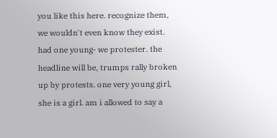you like this here. recognize them, we wouldn't even know they exist. had one young- we protester. the headline will be, trumps rally broken up by protests. one very young girl, she is a girl. am i allowed to say a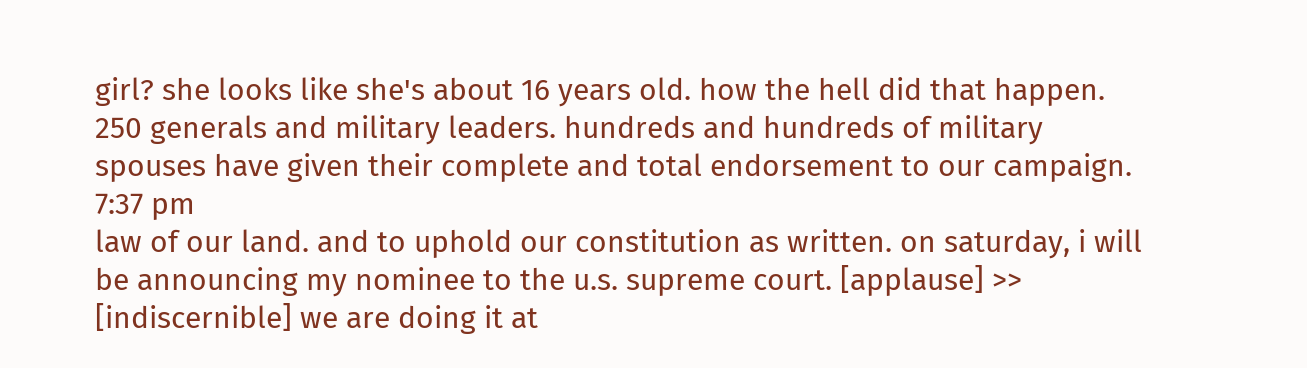girl? she looks like she's about 16 years old. how the hell did that happen. 250 generals and military leaders. hundreds and hundreds of military spouses have given their complete and total endorsement to our campaign.
7:37 pm
law of our land. and to uphold our constitution as written. on saturday, i will be announcing my nominee to the u.s. supreme court. [applause] >> [indiscernible] we are doing it at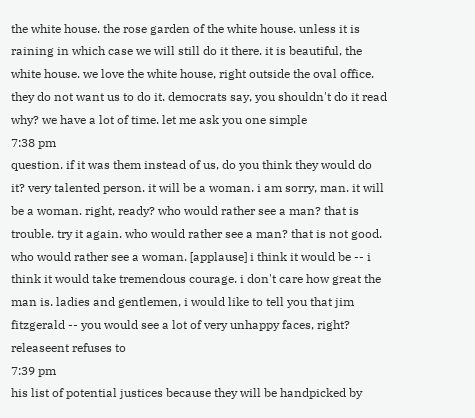the white house. the rose garden of the white house. unless it is raining in which case we will still do it there. it is beautiful, the white house. we love the white house, right outside the oval office. they do not want us to do it. democrats say, you shouldn't do it read why? we have a lot of time. let me ask you one simple
7:38 pm
question. if it was them instead of us, do you think they would do it? very talented person. it will be a woman. i am sorry, man. it will be a woman. right, ready? who would rather see a man? that is trouble. try it again. who would rather see a man? that is not good. who would rather see a woman. [applause] i think it would be -- i think it would take tremendous courage. i don't care how great the man is. ladies and gentlemen, i would like to tell you that jim fitzgerald -- you would see a lot of very unhappy faces, right? releaseent refuses to
7:39 pm
his list of potential justices because they will be handpicked by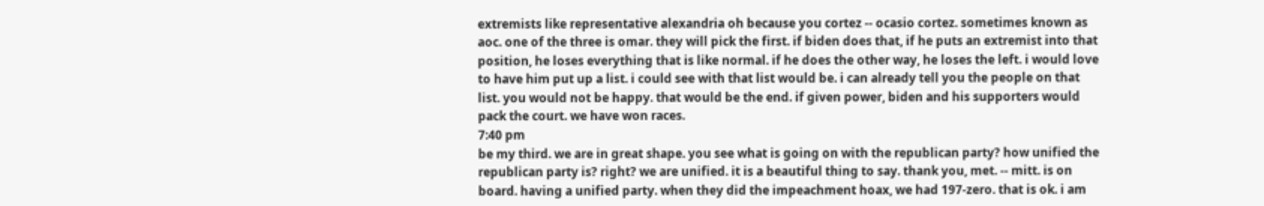extremists like representative alexandria oh because you cortez -- ocasio cortez. sometimes known as aoc. one of the three is omar. they will pick the first. if biden does that, if he puts an extremist into that position, he loses everything that is like normal. if he does the other way, he loses the left. i would love to have him put up a list. i could see with that list would be. i can already tell you the people on that list. you would not be happy. that would be the end. if given power, biden and his supporters would pack the court. we have won races.
7:40 pm
be my third. we are in great shape. you see what is going on with the republican party? how unified the republican party is? right? we are unified. it is a beautiful thing to say. thank you, met. -- mitt. is on board. having a unified party. when they did the impeachment hoax, we had 197-zero. that is ok. i am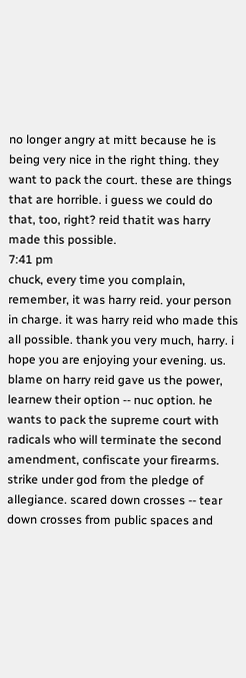no longer angry at mitt because he is being very nice in the right thing. they want to pack the court. these are things that are horrible. i guess we could do that, too, right? reid thatit was harry made this possible.
7:41 pm
chuck, every time you complain, remember, it was harry reid. your person in charge. it was harry reid who made this all possible. thank you very much, harry. i hope you are enjoying your evening. us. blame on harry reid gave us the power, learnew their option -- nuc option. he wants to pack the supreme court with radicals who will terminate the second amendment, confiscate your firearms. strike under god from the pledge of allegiance. scared down crosses -- tear down crosses from public spaces and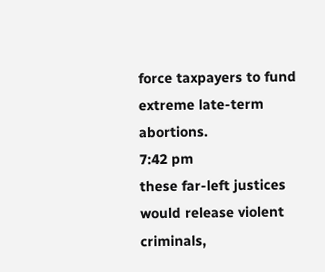force taxpayers to fund extreme late-term abortions.
7:42 pm
these far-left justices would release violent criminals,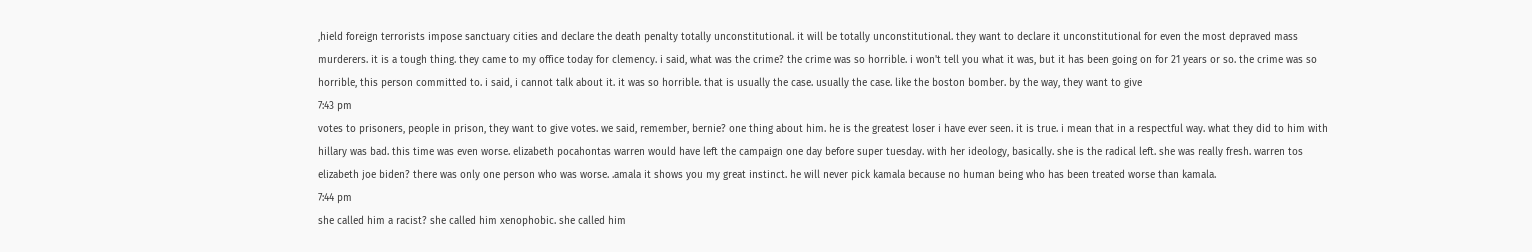,hield foreign terrorists impose sanctuary cities and declare the death penalty totally unconstitutional. it will be totally unconstitutional. they want to declare it unconstitutional for even the most depraved mass murderers. it is a tough thing. they came to my office today for clemency. i said, what was the crime? the crime was so horrible. i won't tell you what it was, but it has been going on for 21 years or so. the crime was so horrible, this person committed to. i said, i cannot talk about it. it was so horrible. that is usually the case. usually the case. like the boston bomber. by the way, they want to give
7:43 pm
votes to prisoners, people in prison, they want to give votes. we said, remember, bernie? one thing about him. he is the greatest loser i have ever seen. it is true. i mean that in a respectful way. what they did to him with hillary was bad. this time was even worse. elizabeth pocahontas warren would have left the campaign one day before super tuesday. with her ideology, basically. she is the radical left. she was really fresh. warren tos elizabeth joe biden? there was only one person who was worse. .amala it shows you my great instinct. he will never pick kamala because no human being who has been treated worse than kamala.
7:44 pm
she called him a racist? she called him xenophobic. she called him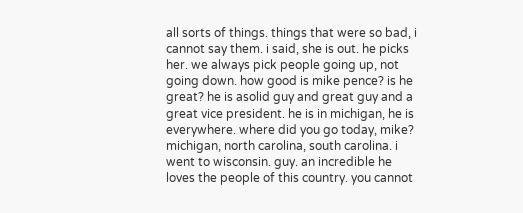all sorts of things. things that were so bad, i cannot say them. i said, she is out. he picks her. we always pick people going up, not going down. how good is mike pence? is he great? he is asolid guy and great guy and a great vice president. he is in michigan, he is everywhere. where did you go today, mike? michigan, north carolina, south carolina. i went to wisconsin. guy. an incredible he loves the people of this country. you cannot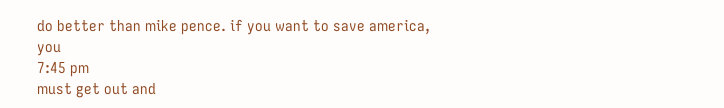do better than mike pence. if you want to save america, you
7:45 pm
must get out and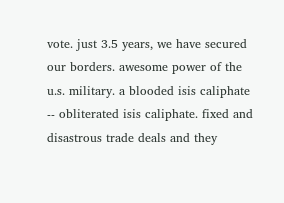vote. just 3.5 years, we have secured our borders. awesome power of the u.s. military. a blooded isis caliphate -- obliterated isis caliphate. fixed and disastrous trade deals and they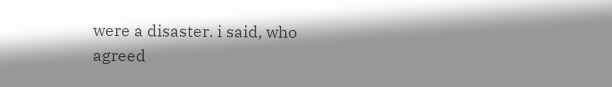were a disaster. i said, who agreed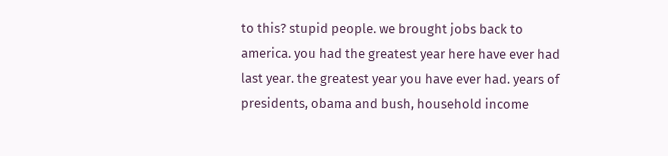to this? stupid people. we brought jobs back to america. you had the greatest year here have ever had last year. the greatest year you have ever had. years of presidents, obama and bush, household income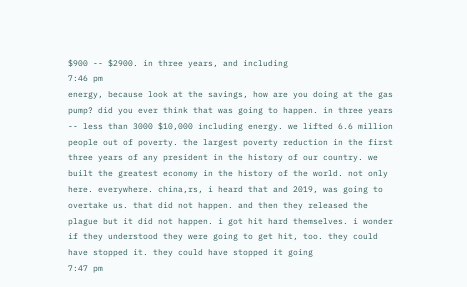$900 -- $2900. in three years, and including
7:46 pm
energy, because look at the savings, how are you doing at the gas pump? did you ever think that was going to happen. in three years -- less than 3000 $10,000 including energy. we lifted 6.6 million people out of poverty. the largest poverty reduction in the first three years of any president in the history of our country. we built the greatest economy in the history of the world. not only here. everywhere. china,rs, i heard that and 2019, was going to overtake us. that did not happen. and then they released the plague but it did not happen. i got hit hard themselves. i wonder if they understood they were going to get hit, too. they could have stopped it. they could have stopped it going
7:47 pm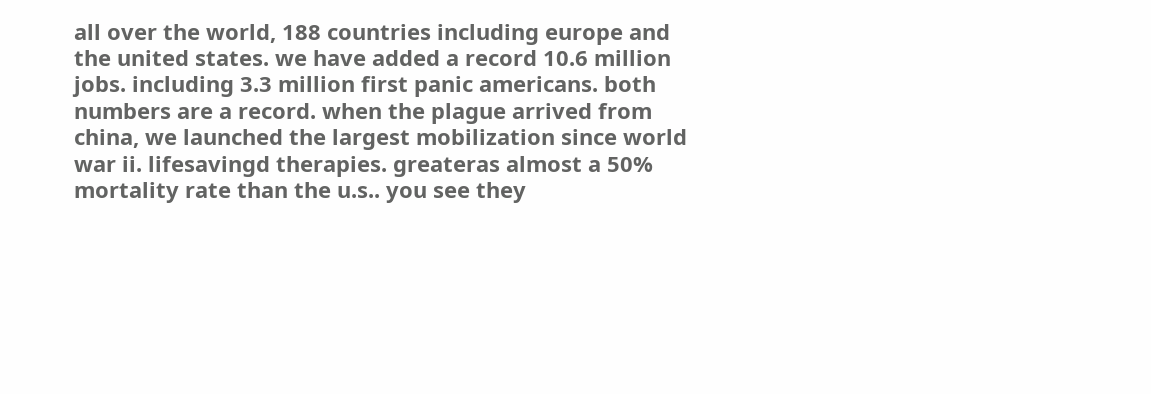all over the world, 188 countries including europe and the united states. we have added a record 10.6 million jobs. including 3.3 million first panic americans. both numbers are a record. when the plague arrived from china, we launched the largest mobilization since world war ii. lifesavingd therapies. greateras almost a 50% mortality rate than the u.s.. you see they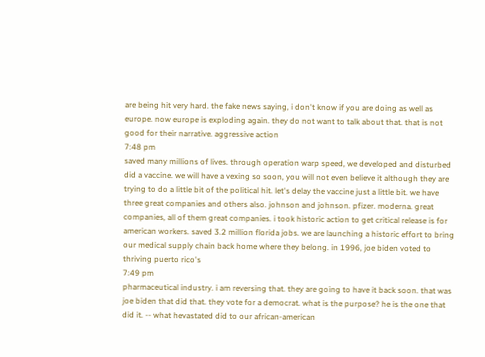are being hit very hard. the fake news saying, i don't know if you are doing as well as europe. now europe is exploding again. they do not want to talk about that. that is not good for their narrative. aggressive action
7:48 pm
saved many millions of lives. through operation warp speed, we developed and disturbed did a vaccine. we will have a vexing so soon, you will not even believe it although they are trying to do a little bit of the political hit. let's delay the vaccine just a little bit. we have three great companies and others also. johnson and johnson. pfizer. moderna. great companies, all of them great companies. i took historic action to get critical release is for american workers. saved 3.2 million florida jobs. we are launching a historic effort to bring our medical supply chain back home where they belong. in 1996, joe biden voted to thriving puerto rico's
7:49 pm
pharmaceutical industry. i am reversing that. they are going to have it back soon. that was joe biden that did that. they vote for a democrat. what is the purpose? he is the one that did it. -- what hevastated did to our african-american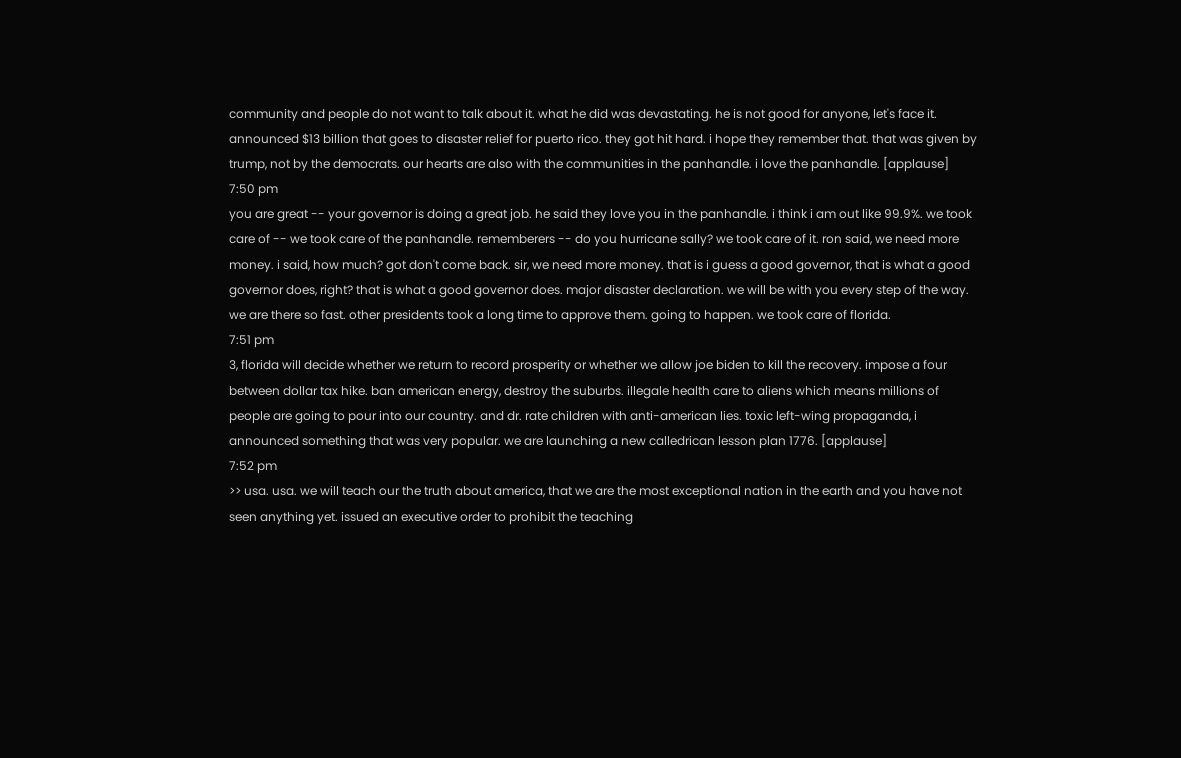community and people do not want to talk about it. what he did was devastating. he is not good for anyone, let's face it. announced $13 billion that goes to disaster relief for puerto rico. they got hit hard. i hope they remember that. that was given by trump, not by the democrats. our hearts are also with the communities in the panhandle. i love the panhandle. [applause]
7:50 pm
you are great -- your governor is doing a great job. he said they love you in the panhandle. i think i am out like 99.9%. we took care of -- we took care of the panhandle. rememberers -- do you hurricane sally? we took care of it. ron said, we need more money. i said, how much? got don't come back. sir, we need more money. that is i guess a good governor, that is what a good governor does, right? that is what a good governor does. major disaster declaration. we will be with you every step of the way. we are there so fast. other presidents took a long time to approve them. going to happen. we took care of florida.
7:51 pm
3, florida will decide whether we return to record prosperity or whether we allow joe biden to kill the recovery. impose a four between dollar tax hike. ban american energy, destroy the suburbs. illegale health care to aliens which means millions of people are going to pour into our country. and dr. rate children with anti-american lies. toxic left-wing propaganda, i announced something that was very popular. we are launching a new calledrican lesson plan 1776. [applause]
7:52 pm
>> usa. usa. we will teach our the truth about america, that we are the most exceptional nation in the earth and you have not seen anything yet. issued an executive order to prohibit the teaching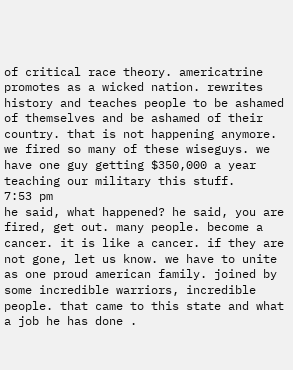of critical race theory. americatrine promotes as a wicked nation. rewrites history and teaches people to be ashamed of themselves and be ashamed of their country. that is not happening anymore. we fired so many of these wiseguys. we have one guy getting $350,000 a year teaching our military this stuff.
7:53 pm
he said, what happened? he said, you are fired, get out. many people. become a cancer. it is like a cancer. if they are not gone, let us know. we have to unite as one proud american family. joined by some incredible warriors, incredible people. that came to this state and what a job he has done .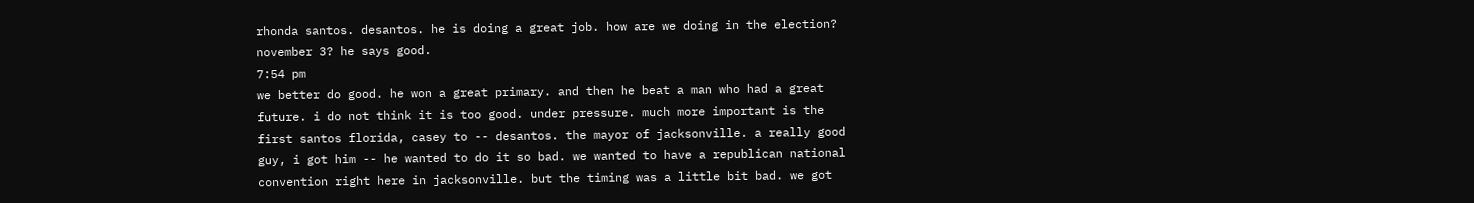rhonda santos. desantos. he is doing a great job. how are we doing in the election? november 3? he says good.
7:54 pm
we better do good. he won a great primary. and then he beat a man who had a great future. i do not think it is too good. under pressure. much more important is the first santos florida, casey to -- desantos. the mayor of jacksonville. a really good guy, i got him -- he wanted to do it so bad. we wanted to have a republican national convention right here in jacksonville. but the timing was a little bit bad. we got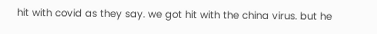hit with covid as they say. we got hit with the china virus. but he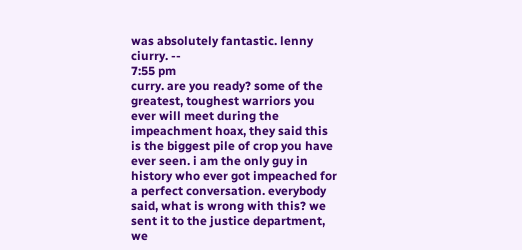was absolutely fantastic. lenny ciurry. --
7:55 pm
curry. are you ready? some of the greatest, toughest warriors you ever will meet during the impeachment hoax, they said this is the biggest pile of crop you have ever seen. i am the only guy in history who ever got impeached for a perfect conversation. everybody said, what is wrong with this? we sent it to the justice department, we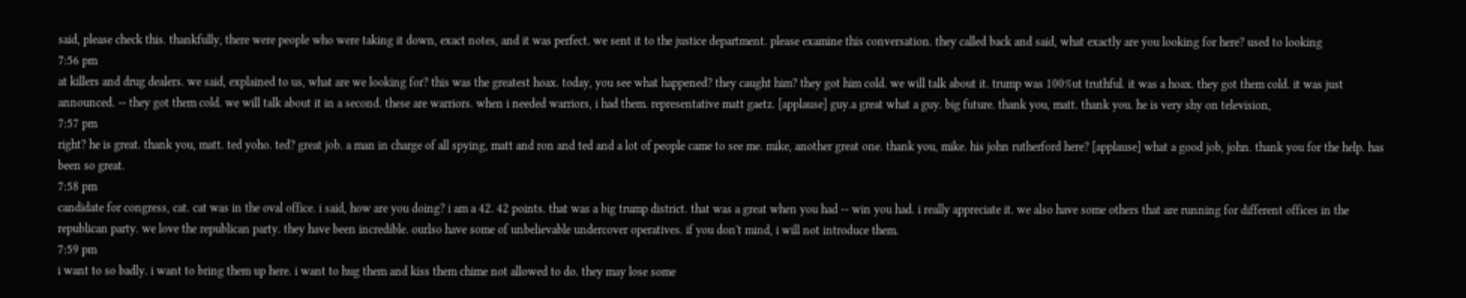said, please check this. thankfully, there were people who were taking it down, exact notes, and it was perfect. we sent it to the justice department. please examine this conversation. they called back and said, what exactly are you looking for here? used to looking
7:56 pm
at killers and drug dealers. we said, explained to us, what are we looking for? this was the greatest hoax. today, you see what happened? they caught him? they got him cold. we will talk about it. trump was 100%ut truthful. it was a hoax. they got them cold. it was just announced. -- they got them cold. we will talk about it in a second. these are warriors. when i needed warriors, i had them. representative matt gaetz. [applause] guy.a great what a guy. big future. thank you, matt. thank you. he is very shy on television,
7:57 pm
right? he is great. thank you, matt. ted yoho. ted? great job. a man in charge of all spying, matt and ron and ted and a lot of people came to see me. mike, another great one. thank you, mike. his john rutherford here? [applause] what a good job, john. thank you for the help. has been so great.
7:58 pm
candidate for congress, cat. cat was in the oval office. i said, how are you doing? i am a 42. 42 points. that was a big trump district. that was a great when you had -- win you had. i really appreciate it. we also have some others that are running for different offices in the republican party. we love the republican party. they have been incredible. ourlso have some of unbelievable undercover operatives. if you don't mind, i will not introduce them.
7:59 pm
i want to so badly. i want to bring them up here. i want to hug them and kiss them chime not allowed to do. they may lose some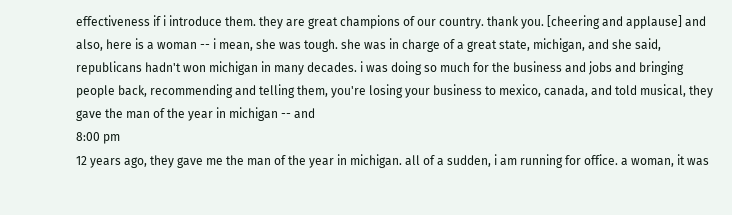effectiveness if i introduce them. they are great champions of our country. thank you. [cheering and applause] and also, here is a woman -- i mean, she was tough. she was in charge of a great state, michigan, and she said, republicans hadn't won michigan in many decades. i was doing so much for the business and jobs and bringing people back, recommending and telling them, you're losing your business to mexico, canada, and told musical, they gave the man of the year in michigan -- and
8:00 pm
12 years ago, they gave me the man of the year in michigan. all of a sudden, i am running for office. a woman, it was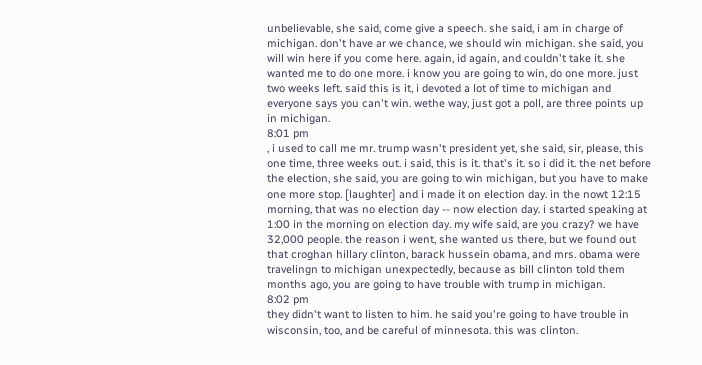unbelievable, she said, come give a speech. she said, i am in charge of michigan. don't have ar we chance, we should win michigan. she said, you will win here if you come here. again, id again, and couldn't take it. she wanted me to do one more. i know you are going to win, do one more. just two weeks left. said this is it, i devoted a lot of time to michigan and everyone says you can't win. wethe way, just got a poll, are three points up in michigan.
8:01 pm
, i used to call me mr. trump wasn't president yet, she said, sir, please, this one time, three weeks out. i said, this is it. that's it. so i did it. the net before the election, she said, you are going to win michigan, but you have to make one more stop. [laughter] and i made it on election day. in the nowt 12:15 morning, that was no election day -- now election day. i started speaking at 1:00 in the morning on election day. my wife said, are you crazy? we have 32,000 people. the reason i went, she wanted us there, but we found out that croghan hillary clinton, barack hussein obama, and mrs. obama were travelingn to michigan unexpectedly, because as bill clinton told them months ago, you are going to have trouble with trump in michigan.
8:02 pm
they didn't want to listen to him. he said you're going to have trouble in wisconsin, too, and be careful of minnesota. this was clinton.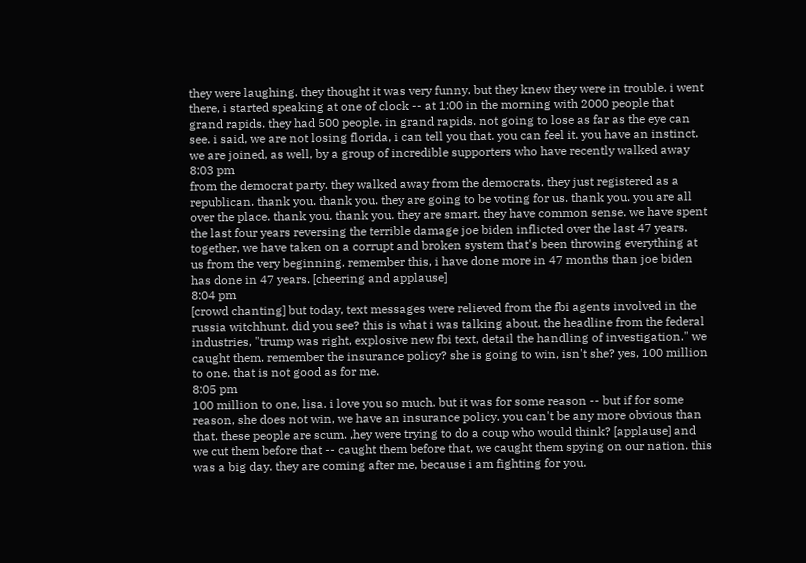they were laughing. they thought it was very funny. but they knew they were in trouble. i went there, i started speaking at one of clock -- at 1:00 in the morning with 2000 people that grand rapids. they had 500 people. in grand rapids. not going to lose as far as the eye can see. i said, we are not losing florida, i can tell you that. you can feel it. you have an instinct. we are joined, as well, by a group of incredible supporters who have recently walked away
8:03 pm
from the democrat party. they walked away from the democrats. they just registered as a republican. thank you. thank you. they are going to be voting for us. thank you. you are all over the place. thank you. thank you. they are smart. they have common sense. we have spent the last four years reversing the terrible damage joe biden inflicted over the last 47 years. together, we have taken on a corrupt and broken system that's been throwing everything at us from the very beginning. remember this, i have done more in 47 months than joe biden has done in 47 years. [cheering and applause]
8:04 pm
[crowd chanting] but today, text messages were relieved from the fbi agents involved in the russia witchhunt. did you see? this is what i was talking about. the headline from the federal industries, "trump was right, explosive new fbi text, detail the handling of investigation." we caught them. remember the insurance policy? she is going to win, isn't she? yes, 100 million to one. that is not good as for me.
8:05 pm
100 million to one, lisa. i love you so much. but it was for some reason -- but if for some reason, she does not win, we have an insurance policy. you can't be any more obvious than that. these people are scum. ,hey were trying to do a coup who would think? [applause] and we cut them before that -- caught them before that, we caught them spying on our nation. this was a big day. they are coming after me, because i am fighting for you.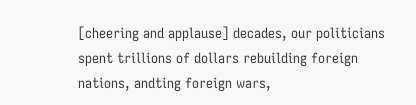[cheering and applause] decades, our politicians spent trillions of dollars rebuilding foreign nations, andting foreign wars,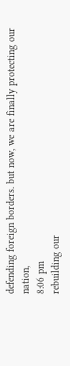defending foreign borders. but now, we are finally protecting our nation,
8:06 pm
rebuilding our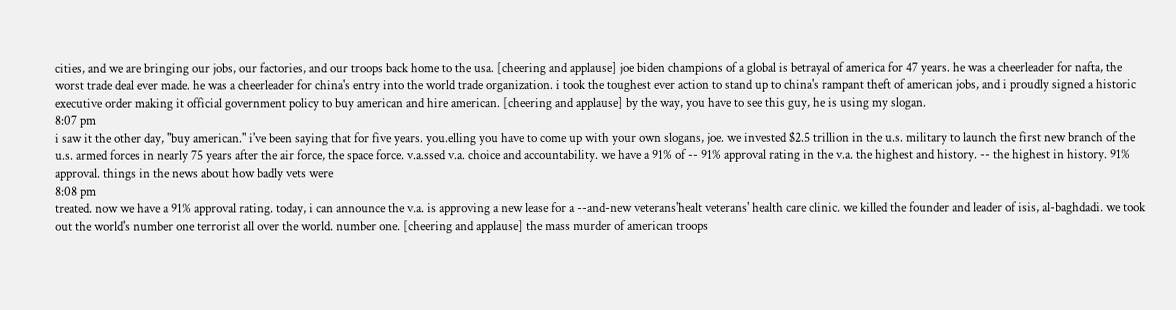cities, and we are bringing our jobs, our factories, and our troops back home to the usa. [cheering and applause] joe biden champions of a global is betrayal of america for 47 years. he was a cheerleader for nafta, the worst trade deal ever made. he was a cheerleader for china's entry into the world trade organization. i took the toughest ever action to stand up to china's rampant theft of american jobs, and i proudly signed a historic executive order making it official government policy to buy american and hire american. [cheering and applause] by the way, you have to see this guy, he is using my slogan.
8:07 pm
i saw it the other day, "buy american." i've been saying that for five years. you.elling you have to come up with your own slogans, joe. we invested $2.5 trillion in the u.s. military to launch the first new branch of the u.s. armed forces in nearly 75 years after the air force, the space force. v.a.ssed v.a. choice and accountability. we have a 91% of -- 91% approval rating in the v.a. the highest and history. -- the highest in history. 91% approval. things in the news about how badly vets were
8:08 pm
treated. now we have a 91% approval rating. today, i can announce the v.a. is approving a new lease for a --and-new veterans'healt veterans' health care clinic. we killed the founder and leader of isis, al-baghdadi. we took out the world's number one terrorist all over the world. number one. [cheering and applause] the mass murder of american troops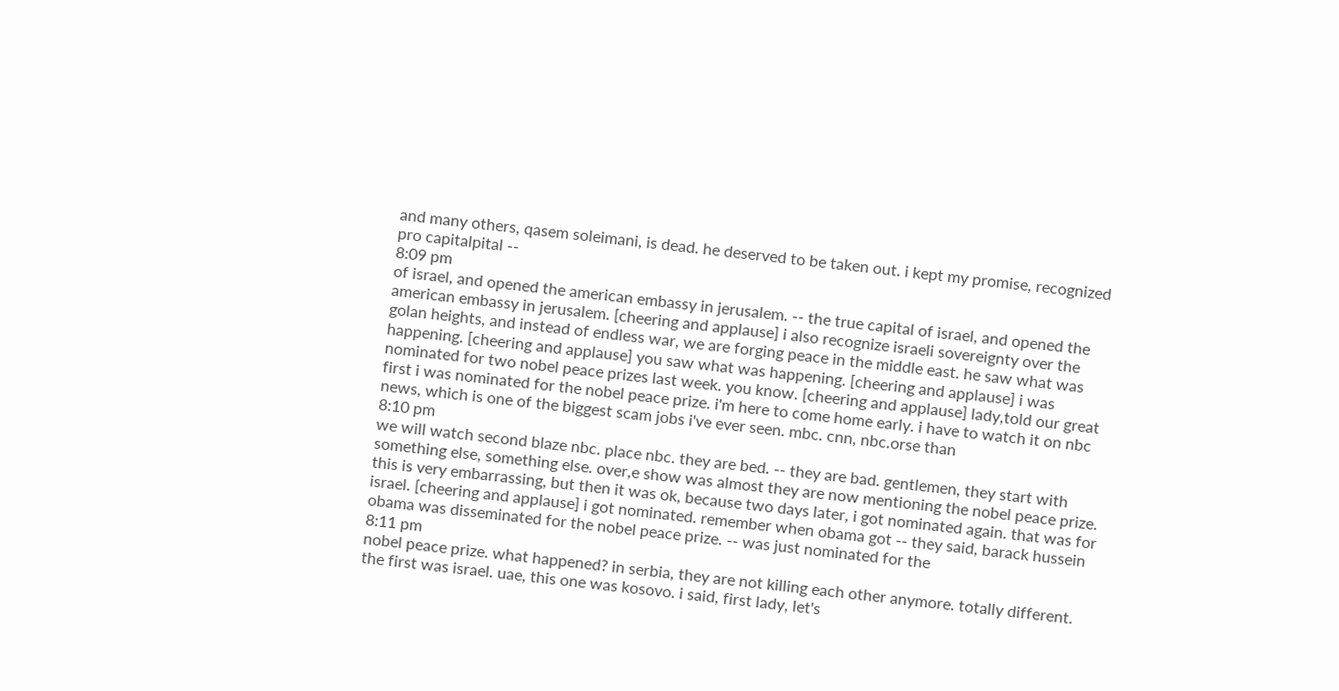and many others, qasem soleimani, is dead. he deserved to be taken out. i kept my promise, recognized pro capitalpital --
8:09 pm
of israel, and opened the american embassy in jerusalem. -- the true capital of israel, and opened the american embassy in jerusalem. [cheering and applause] i also recognize israeli sovereignty over the golan heights, and instead of endless war, we are forging peace in the middle east. he saw what was happening. [cheering and applause] you saw what was happening. [cheering and applause] i was nominated for two nobel peace prizes last week. you know. [cheering and applause] lady,told our great first i was nominated for the nobel peace prize. i'm here to come home early. i have to watch it on nbc news, which is one of the biggest scam jobs i've ever seen. mbc. cnn, nbc.orse than
8:10 pm
we will watch second blaze nbc. place nbc. they are bed. -- they are bad. gentlemen, they start with something else, something else. over,e show was almost they are now mentioning the nobel peace prize. this is very embarrassing, but then it was ok, because two days later, i got nominated again. that was for israel. [cheering and applause] i got nominated. remember when obama got -- they said, barack hussein obama was disseminated for the nobel peace prize. -- was just nominated for the
8:11 pm
nobel peace prize. what happened? in serbia, they are not killing each other anymore. totally different. the first was israel. uae, this one was kosovo. i said, first lady, let's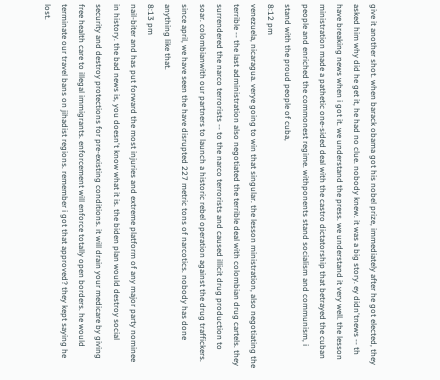give it another shot. when barack obama got his nobel prize, immediately after he got elected, they asked him why did he get it, he had no clue. nobody knew. it was a big story. ey didn'tnews -- th have breaking news when i got it. we understand the press. we understand it very well. the lesson ministration made a pathetic one-sided deal with the castro dictatorship that betrayed the cuban people and enriched the commonest regime. withponents stand socialism and communism, i stand with the proud people of cuba,
8:12 pm
venezuela, nicaragua. verye going to win that singular. the lesson ministration, also negotiating the terrible -- the last administration also negotiated the terrible deal with colombian drug cartels. they surrendered the narco terrorists -- to the narco terrorists and caused illicit drug production to soar. colombianwith our partners to launch a historic rebel operation against the drug traffickers. since april, we have seen the have disrupted 227 metric tons of narcotics. nobody has done anything like that.
8:13 pm
nail-biter and has put forward the most injuries and extreme platform of any major party nominee in history. the bad news is, you doesn't know what it is. the biden plan would destroy social security and destroy protections for pre-existing conditions. it will drain your medicare by giving free health care to illegal immigrants. enforcement will enforce totally open borders. he would terminate our travel bans on jihadist regions. remember i got that approved? they kept saying he lost.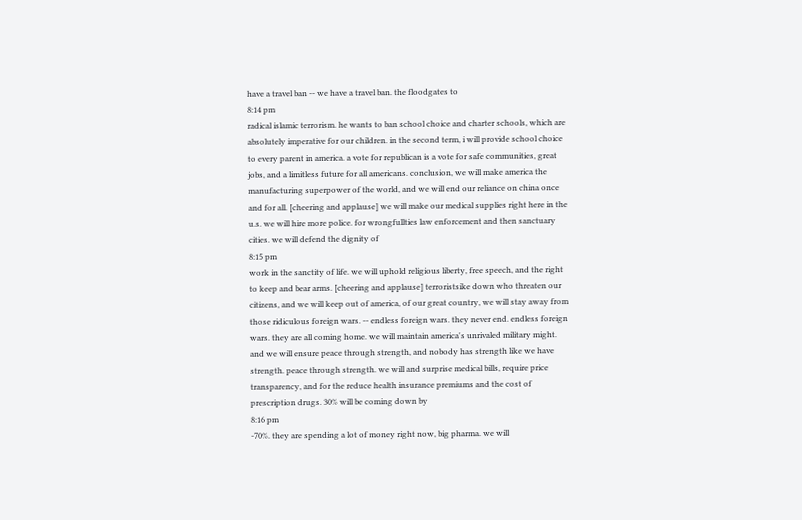have a travel ban -- we have a travel ban. the floodgates to
8:14 pm
radical islamic terrorism. he wants to ban school choice and charter schools, which are absolutely imperative for our children. in the second term, i will provide school choice to every parent in america. a vote for republican is a vote for safe communities, great jobs, and a limitless future for all americans. conclusion, we will make america the manufacturing superpower of the world, and we will end our reliance on china once and for all. [cheering and applause] we will make our medical supplies right here in the u.s. we will hire more police. for wrongfullties law enforcement and then sanctuary cities. we will defend the dignity of
8:15 pm
work in the sanctity of life. we will uphold religious liberty, free speech, and the right to keep and bear arms. [cheering and applause] terroristsike down who threaten our citizens, and we will keep out of america, of our great country, we will stay away from those ridiculous foreign wars. -- endless foreign wars. they never end. endless foreign wars. they are all coming home. we will maintain america's unrivaled military might. and we will ensure peace through strength, and nobody has strength like we have strength. peace through strength. we will and surprise medical bills, require price transparency, and for the reduce health insurance premiums and the cost of prescription drugs. 30% will be coming down by
8:16 pm
-70%. they are spending a lot of money right now, big pharma. we will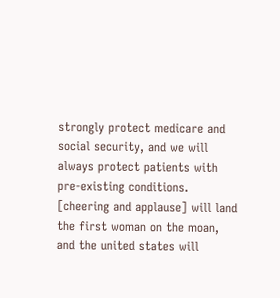strongly protect medicare and social security, and we will always protect patients with pre-existing conditions. [cheering and applause] will land the first woman on the moan, and the united states will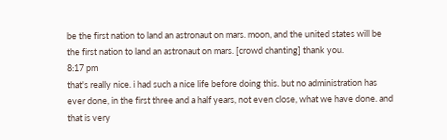be the first nation to land an astronaut on mars. moon, and the united states will be the first nation to land an astronaut on mars. [crowd chanting] thank you.
8:17 pm
that's really nice. i had such a nice life before doing this. but no administration has ever done, in the first three and a half years, not even close, what we have done. and that is very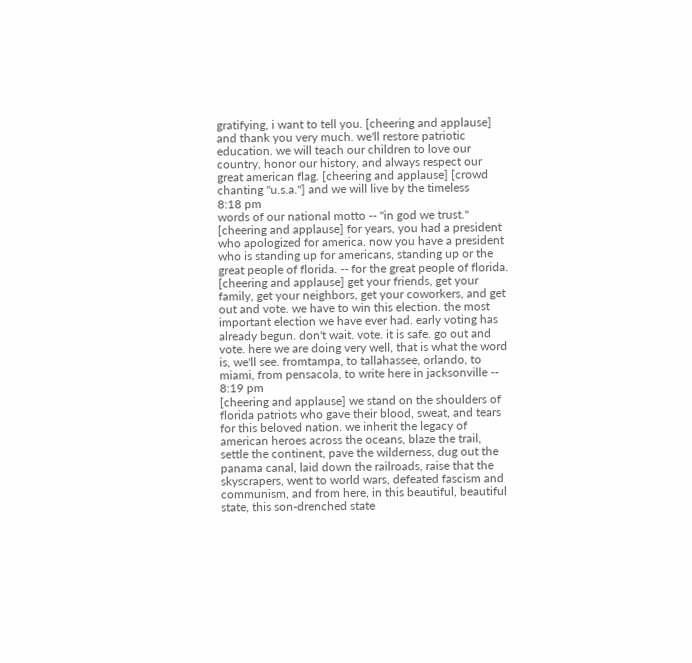gratifying, i want to tell you. [cheering and applause] and thank you very much. we'll restore patriotic education. we will teach our children to love our country, honor our history, and always respect our great american flag. [cheering and applause] [crowd chanting "u.s.a."] and we will live by the timeless
8:18 pm
words of our national motto -- "in god we trust." [cheering and applause] for years, you had a president who apologized for america. now you have a president who is standing up for americans, standing up or the great people of florida. -- for the great people of florida. [cheering and applause] get your friends, get your family, get your neighbors, get your coworkers, and get out and vote. we have to win this election. the most important election we have ever had. early voting has already begun. don't wait. vote. it is safe. go out and vote. here we are doing very well, that is what the word is, we'll see. fromtampa, to tallahassee, orlando, to miami, from pensacola, to write here in jacksonville --
8:19 pm
[cheering and applause] we stand on the shoulders of florida patriots who gave their blood, sweat, and tears for this beloved nation. we inherit the legacy of american heroes across the oceans, blaze the trail, settle the continent, pave the wilderness, dug out the panama canal, laid down the railroads, raise that the skyscrapers, went to world wars, defeated fascism and communism, and from here, in this beautiful, beautiful state, this son-drenched state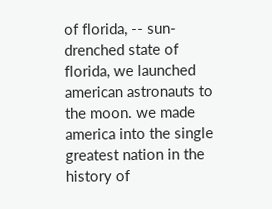of florida, -- sun-drenched state of florida, we launched american astronauts to the moon. we made america into the single greatest nation in the history of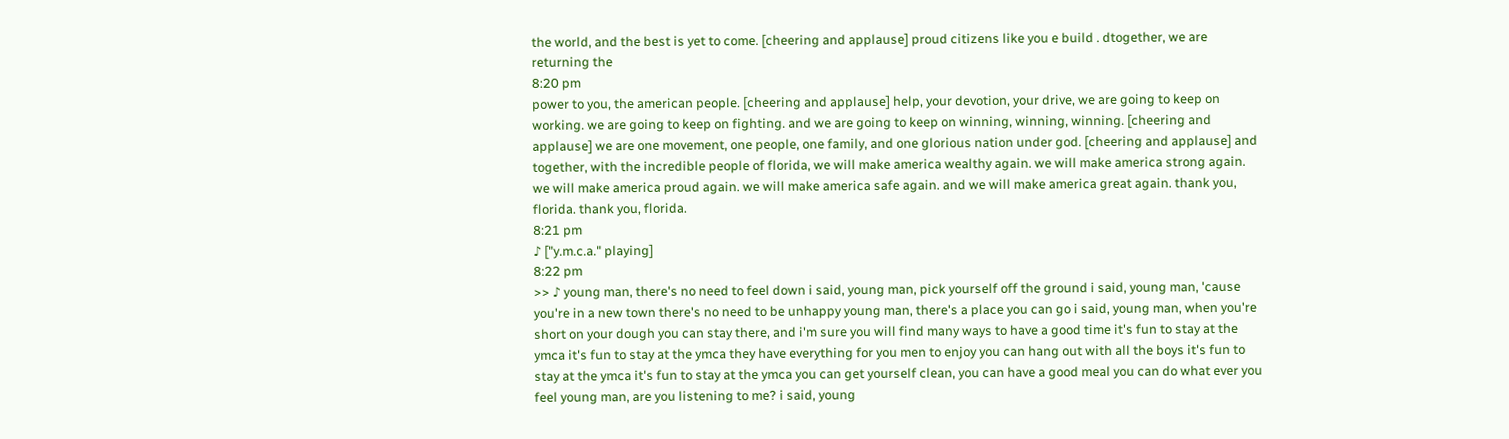the world, and the best is yet to come. [cheering and applause] proud citizens like you e build . dtogether, we are returning the
8:20 pm
power to you, the american people. [cheering and applause] help, your devotion, your drive, we are going to keep on working. we are going to keep on fighting. and we are going to keep on winning, winning, winning. [cheering and applause] we are one movement, one people, one family, and one glorious nation under god. [cheering and applause] and together, with the incredible people of florida, we will make america wealthy again. we will make america strong again. we will make america proud again. we will make america safe again. and we will make america great again. thank you, florida. thank you, florida.
8:21 pm
♪ ["y.m.c.a." playing]
8:22 pm
>> ♪ young man, there's no need to feel down i said, young man, pick yourself off the ground i said, young man, 'cause you're in a new town there's no need to be unhappy young man, there's a place you can go i said, young man, when you're short on your dough you can stay there, and i'm sure you will find many ways to have a good time it's fun to stay at the ymca it's fun to stay at the ymca they have everything for you men to enjoy you can hang out with all the boys it's fun to stay at the ymca it's fun to stay at the ymca you can get yourself clean, you can have a good meal you can do what ever you feel young man, are you listening to me? i said, young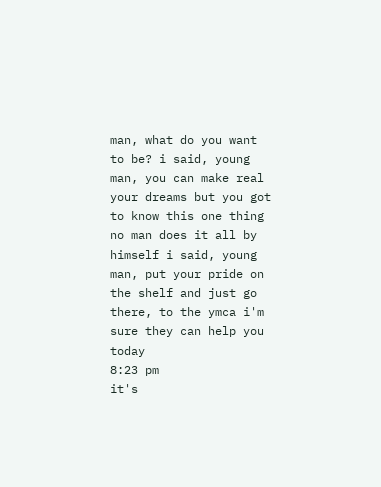man, what do you want to be? i said, young man, you can make real your dreams but you got to know this one thing no man does it all by himself i said, young man, put your pride on the shelf and just go there, to the ymca i'm sure they can help you today
8:23 pm
it's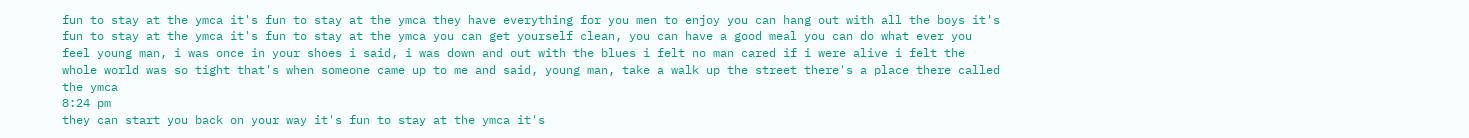fun to stay at the ymca it's fun to stay at the ymca they have everything for you men to enjoy you can hang out with all the boys it's fun to stay at the ymca it's fun to stay at the ymca you can get yourself clean, you can have a good meal you can do what ever you feel young man, i was once in your shoes i said, i was down and out with the blues i felt no man cared if i were alive i felt the whole world was so tight that's when someone came up to me and said, young man, take a walk up the street there's a place there called the ymca
8:24 pm
they can start you back on your way it's fun to stay at the ymca it's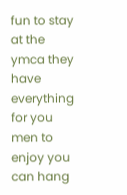fun to stay at the ymca they have everything for you men to enjoy you can hang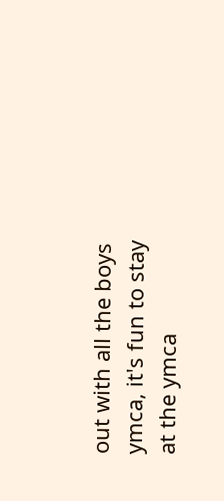out with all the boys ymca, it's fun to stay at the ymca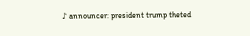♪ announcer: president trump theted